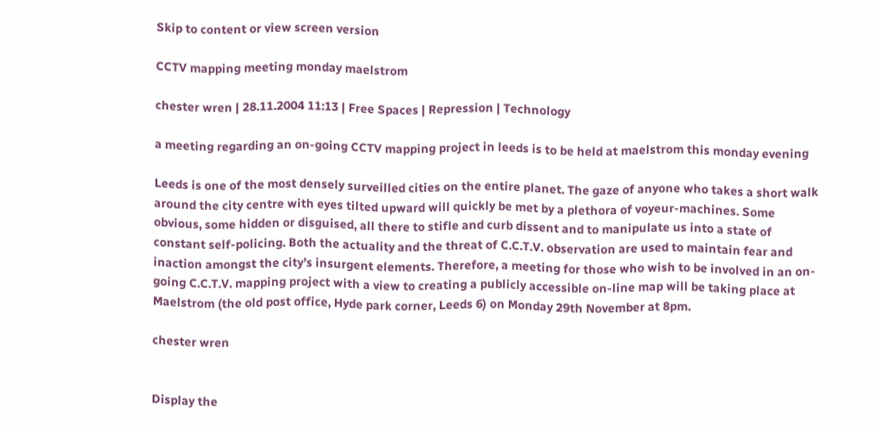Skip to content or view screen version

CCTV mapping meeting monday maelstrom

chester wren | 28.11.2004 11:13 | Free Spaces | Repression | Technology

a meeting regarding an on-going CCTV mapping project in leeds is to be held at maelstrom this monday evening

Leeds is one of the most densely surveilled cities on the entire planet. The gaze of anyone who takes a short walk around the city centre with eyes tilted upward will quickly be met by a plethora of voyeur-machines. Some obvious, some hidden or disguised, all there to stifle and curb dissent and to manipulate us into a state of constant self-policing. Both the actuality and the threat of C.C.T.V. observation are used to maintain fear and inaction amongst the city’s insurgent elements. Therefore, a meeting for those who wish to be involved in an on-going C.C.T.V. mapping project with a view to creating a publicly accessible on-line map will be taking place at Maelstrom (the old post office, Hyde park corner, Leeds 6) on Monday 29th November at 8pm.

chester wren


Display the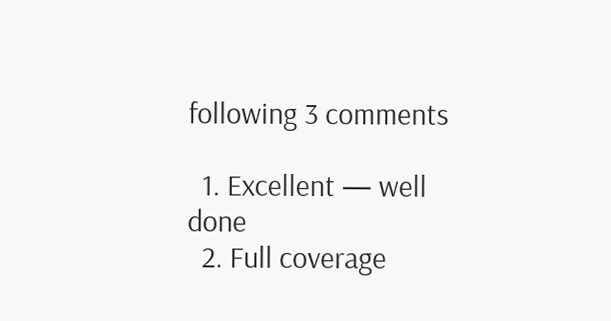following 3 comments

  1. Excellent — well done
  2. Full coverage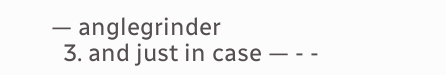— anglegrinder
  3. and just in case — - -